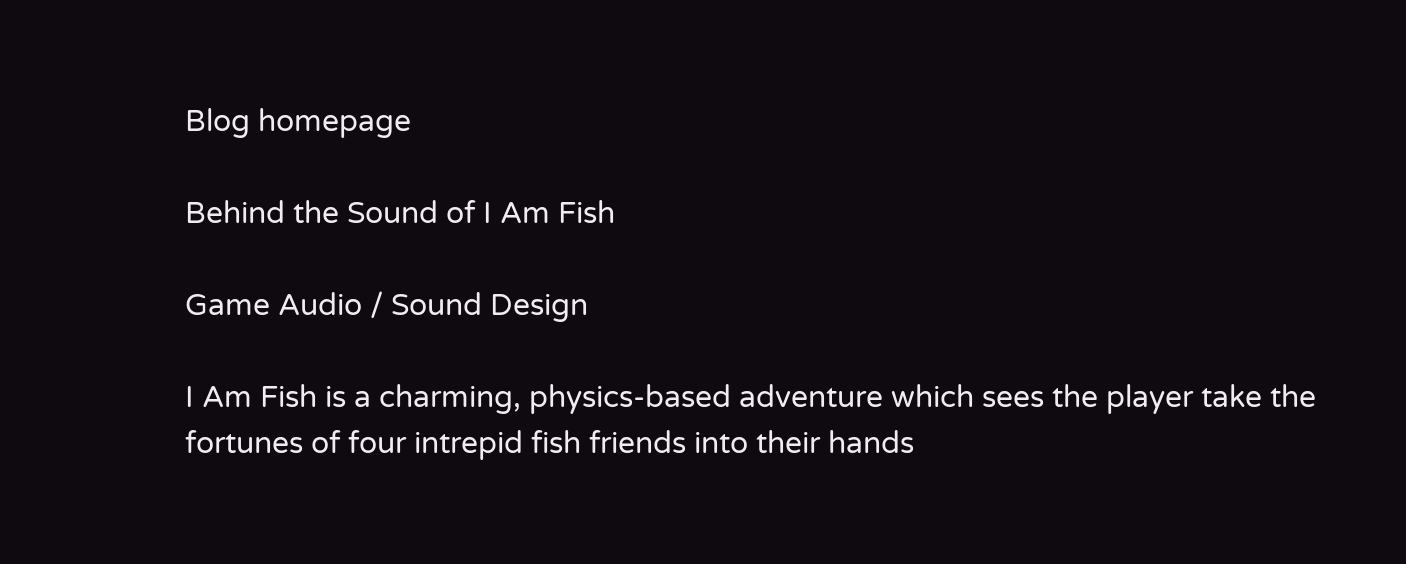Blog homepage

Behind the Sound of I Am Fish

Game Audio / Sound Design

I Am Fish is a charming, physics-based adventure which sees the player take the fortunes of four intrepid fish friends into their hands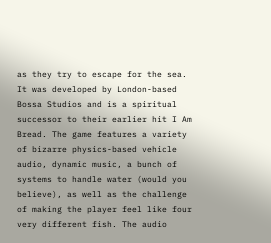as they try to escape for the sea. It was developed by London-based Bossa Studios and is a spiritual successor to their earlier hit I Am Bread. The game features a variety of bizarre physics-based vehicle audio, dynamic music, a bunch of systems to handle water (would you believe), as well as the challenge of making the player feel like four very different fish. The audio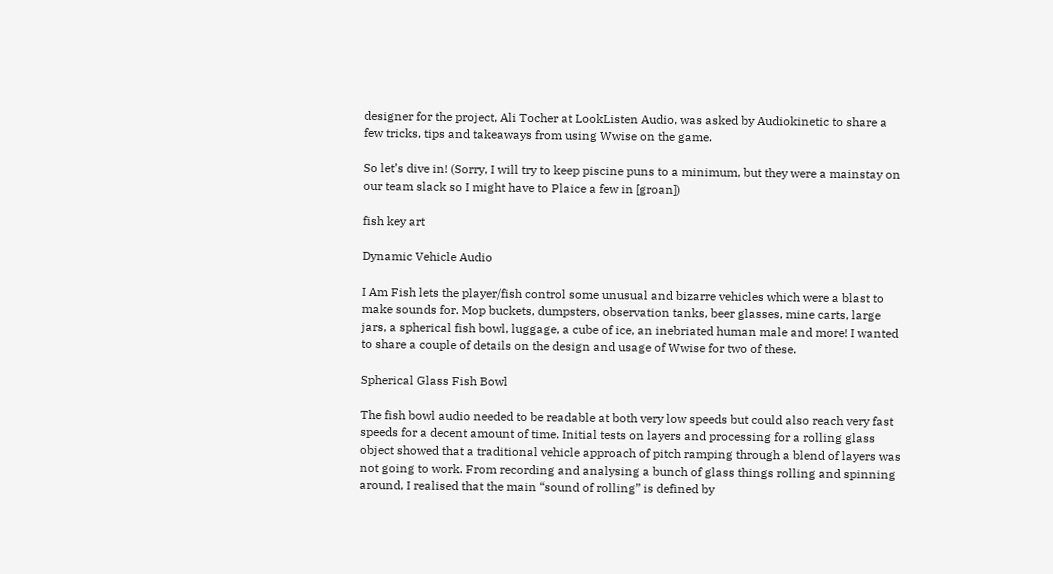designer for the project, Ali Tocher at LookListen Audio, was asked by Audiokinetic to share a few tricks, tips and takeaways from using Wwise on the game.

So let’s dive in! (Sorry, I will try to keep piscine puns to a minimum, but they were a mainstay on our team slack so I might have to Plaice a few in [groan])

fish key art

Dynamic Vehicle Audio

I Am Fish lets the player/fish control some unusual and bizarre vehicles which were a blast to make sounds for. Mop buckets, dumpsters, observation tanks, beer glasses, mine carts, large jars, a spherical fish bowl, luggage, a cube of ice, an inebriated human male and more! I wanted to share a couple of details on the design and usage of Wwise for two of these.

Spherical Glass Fish Bowl

The fish bowl audio needed to be readable at both very low speeds but could also reach very fast speeds for a decent amount of time. Initial tests on layers and processing for a rolling glass object showed that a traditional vehicle approach of pitch ramping through a blend of layers was not going to work. From recording and analysing a bunch of glass things rolling and spinning around, I realised that the main “sound of rolling” is defined by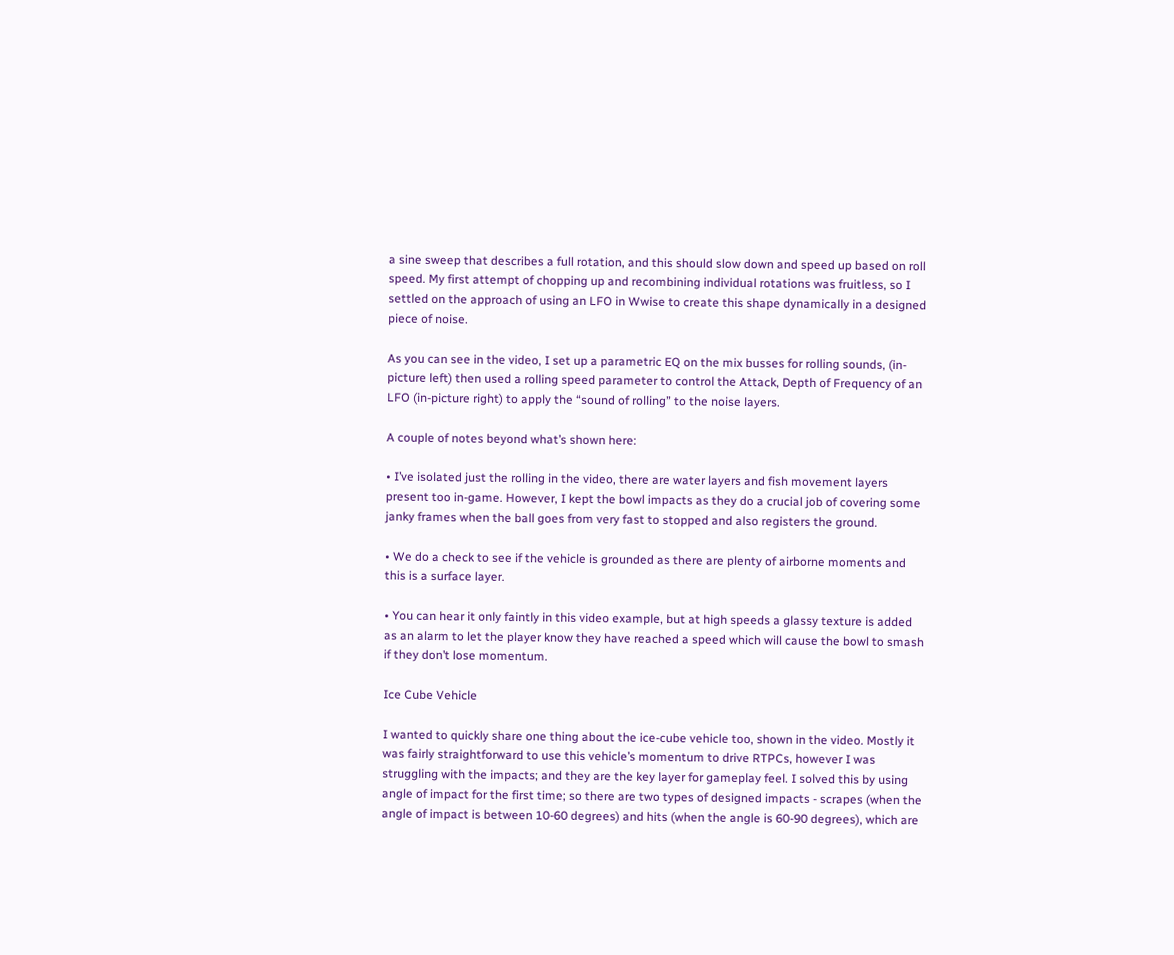a sine sweep that describes a full rotation, and this should slow down and speed up based on roll speed. My first attempt of chopping up and recombining individual rotations was fruitless, so I settled on the approach of using an LFO in Wwise to create this shape dynamically in a designed piece of noise.

As you can see in the video, I set up a parametric EQ on the mix busses for rolling sounds, (in-picture left) then used a rolling speed parameter to control the Attack, Depth of Frequency of an LFO (in-picture right) to apply the “sound of rolling” to the noise layers.

A couple of notes beyond what’s shown here:

• I’ve isolated just the rolling in the video, there are water layers and fish movement layers present too in-game. However, I kept the bowl impacts as they do a crucial job of covering some janky frames when the ball goes from very fast to stopped and also registers the ground.

• We do a check to see if the vehicle is grounded as there are plenty of airborne moments and this is a surface layer.

• You can hear it only faintly in this video example, but at high speeds a glassy texture is added as an alarm to let the player know they have reached a speed which will cause the bowl to smash if they don’t lose momentum.

Ice Cube Vehicle

I wanted to quickly share one thing about the ice-cube vehicle too, shown in the video. Mostly it was fairly straightforward to use this vehicle’s momentum to drive RTPCs, however I was struggling with the impacts; and they are the key layer for gameplay feel. I solved this by using angle of impact for the first time; so there are two types of designed impacts - scrapes (when the angle of impact is between 10-60 degrees) and hits (when the angle is 60-90 degrees), which are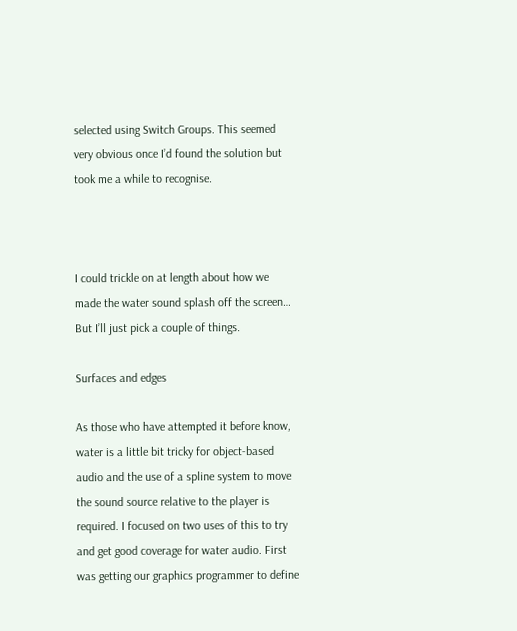selected using Switch Groups. This seemed very obvious once I’d found the solution but took me a while to recognise.



I could trickle on at length about how we made the water sound splash off the screen… But I’ll just pick a couple of things.

Surfaces and edges

As those who have attempted it before know, water is a little bit tricky for object-based audio and the use of a spline system to move the sound source relative to the player is required. I focused on two uses of this to try and get good coverage for water audio. First was getting our graphics programmer to define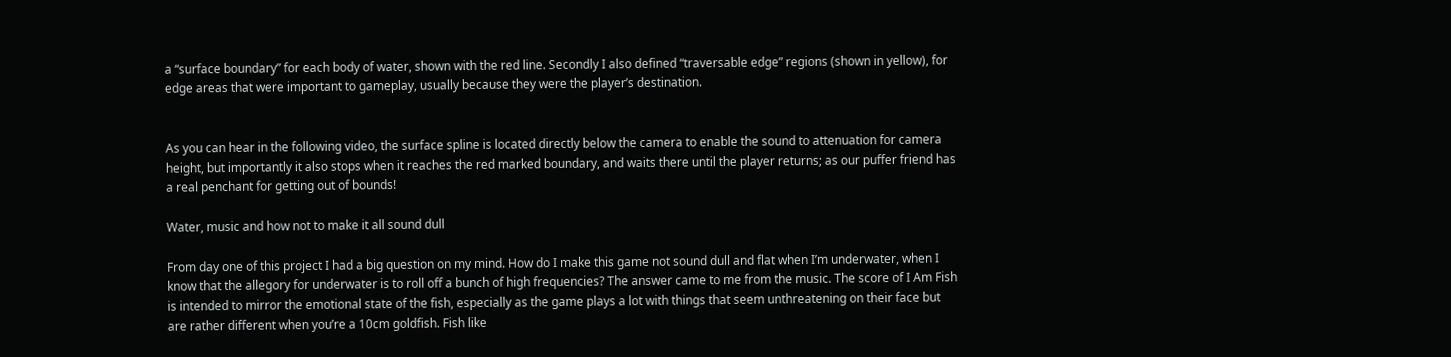a “surface boundary” for each body of water, shown with the red line. Secondly I also defined “traversable edge” regions (shown in yellow), for edge areas that were important to gameplay, usually because they were the player’s destination.


As you can hear in the following video, the surface spline is located directly below the camera to enable the sound to attenuation for camera height, but importantly it also stops when it reaches the red marked boundary, and waits there until the player returns; as our puffer friend has a real penchant for getting out of bounds!

Water, music and how not to make it all sound dull

From day one of this project I had a big question on my mind. How do I make this game not sound dull and flat when I’m underwater, when I know that the allegory for underwater is to roll off a bunch of high frequencies? The answer came to me from the music. The score of I Am Fish is intended to mirror the emotional state of the fish, especially as the game plays a lot with things that seem unthreatening on their face but are rather different when you’re a 10cm goldfish. Fish like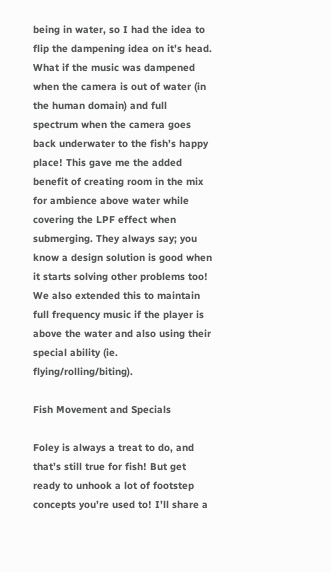being in water, so I had the idea to flip the dampening idea on it’s head. What if the music was dampened when the camera is out of water (in the human domain) and full spectrum when the camera goes back underwater to the fish’s happy place! This gave me the added benefit of creating room in the mix for ambience above water while covering the LPF effect when submerging. They always say; you know a design solution is good when it starts solving other problems too! We also extended this to maintain full frequency music if the player is above the water and also using their special ability (ie. flying/rolling/biting).

Fish Movement and Specials

Foley is always a treat to do, and that’s still true for fish! But get ready to unhook a lot of footstep concepts you’re used to! I’ll share a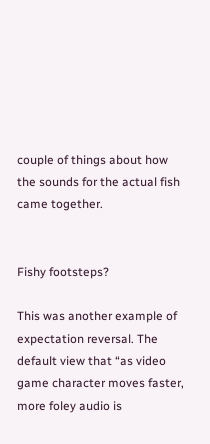couple of things about how the sounds for the actual fish came together.


Fishy footsteps?

This was another example of expectation reversal. The default view that “as video game character moves faster, more foley audio is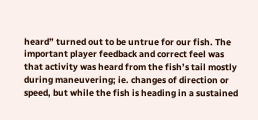heard” turned out to be untrue for our fish. The important player feedback and correct feel was that activity was heard from the fish’s tail mostly during maneuvering; ie. changes of direction or speed, but while the fish is heading in a sustained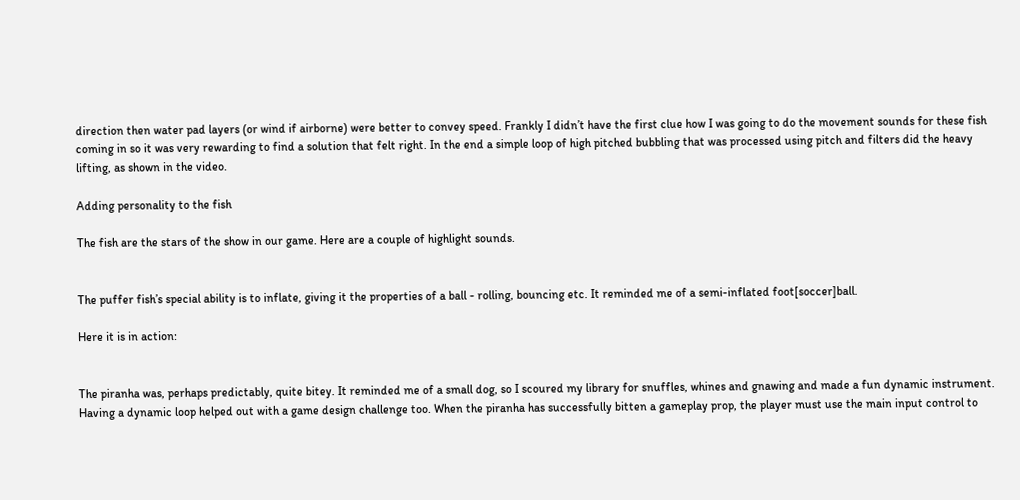direction then water pad layers (or wind if airborne) were better to convey speed. Frankly I didn’t have the first clue how I was going to do the movement sounds for these fish coming in so it was very rewarding to find a solution that felt right. In the end a simple loop of high pitched bubbling that was processed using pitch and filters did the heavy lifting, as shown in the video.

Adding personality to the fish

The fish are the stars of the show in our game. Here are a couple of highlight sounds.


The puffer fish’s special ability is to inflate, giving it the properties of a ball - rolling, bouncing etc. It reminded me of a semi-inflated foot[soccer]ball.

Here it is in action:


The piranha was, perhaps predictably, quite bitey. It reminded me of a small dog, so I scoured my library for snuffles, whines and gnawing and made a fun dynamic instrument. Having a dynamic loop helped out with a game design challenge too. When the piranha has successfully bitten a gameplay prop, the player must use the main input control to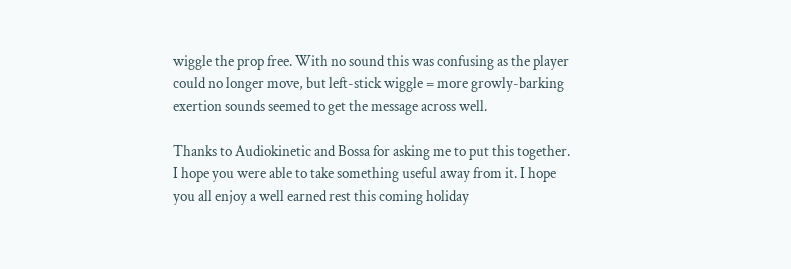wiggle the prop free. With no sound this was confusing as the player could no longer move, but left-stick wiggle = more growly-barking exertion sounds seemed to get the message across well.

Thanks to Audiokinetic and Bossa for asking me to put this together. I hope you were able to take something useful away from it. I hope you all enjoy a well earned rest this coming holiday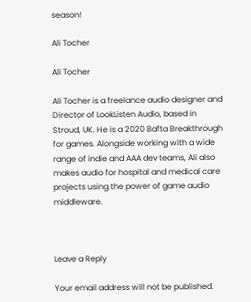season!

Ali Tocher

Ali Tocher

Ali Tocher is a freelance audio designer and Director of LookListen Audio, based in Stroud, UK. He is a 2020 Bafta Breakthrough for games. Alongside working with a wide range of indie and AAA dev teams, Ali also makes audio for hospital and medical care projects using the power of game audio middleware.



Leave a Reply

Your email address will not be published.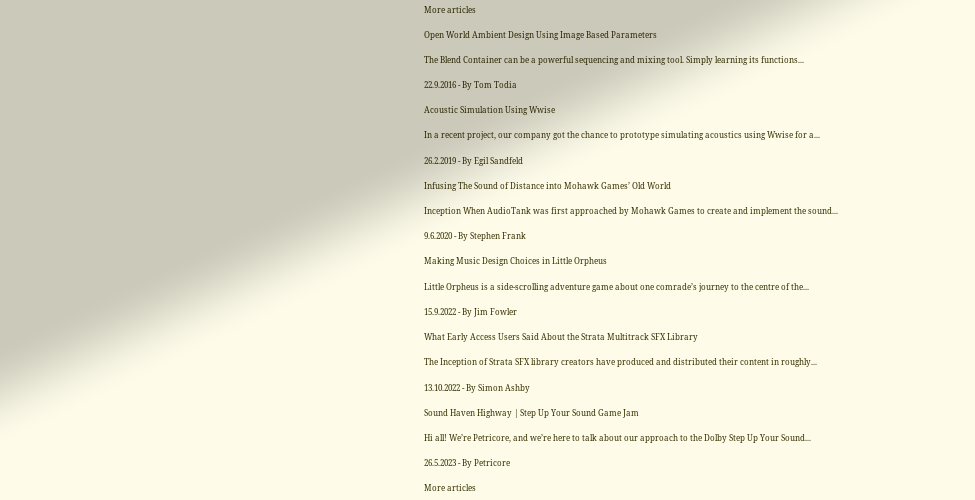More articles

Open World Ambient Design Using Image Based Parameters

The Blend Container can be a powerful sequencing and mixing tool. Simply learning its functions...

22.9.2016 - By Tom Todia

Acoustic Simulation Using Wwise

In a recent project, our company got the chance to prototype simulating acoustics using Wwise for a...

26.2.2019 - By Egil Sandfeld

Infusing The Sound of Distance into Mohawk Games’ Old World

Inception When AudioTank was first approached by Mohawk Games to create and implement the sound...

9.6.2020 - By Stephen Frank

Making Music Design Choices in Little Orpheus

Little Orpheus is a side-scrolling adventure game about one comrade’s journey to the centre of the...

15.9.2022 - By Jim Fowler

What Early Access Users Said About the Strata Multitrack SFX Library

The Inception of Strata SFX library creators have produced and distributed their content in roughly...

13.10.2022 - By Simon Ashby

Sound Haven Highway | Step Up Your Sound Game Jam

Hi all! We’re Petricore, and we’re here to talk about our approach to the Dolby Step Up Your Sound...

26.5.2023 - By Petricore

More articles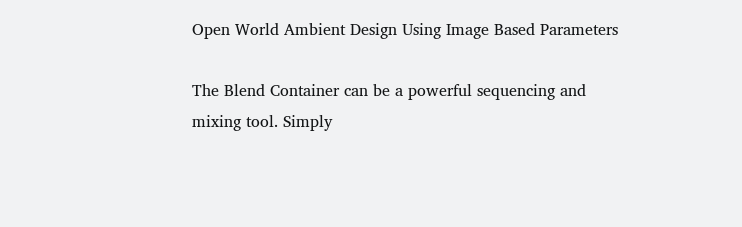Open World Ambient Design Using Image Based Parameters

The Blend Container can be a powerful sequencing and mixing tool. Simply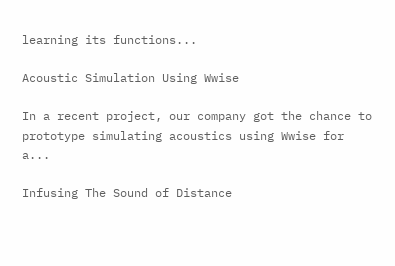learning its functions...

Acoustic Simulation Using Wwise

In a recent project, our company got the chance to prototype simulating acoustics using Wwise for a...

Infusing The Sound of Distance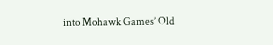into Mohawk Games’ Old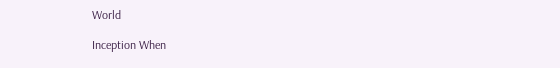World

Inception When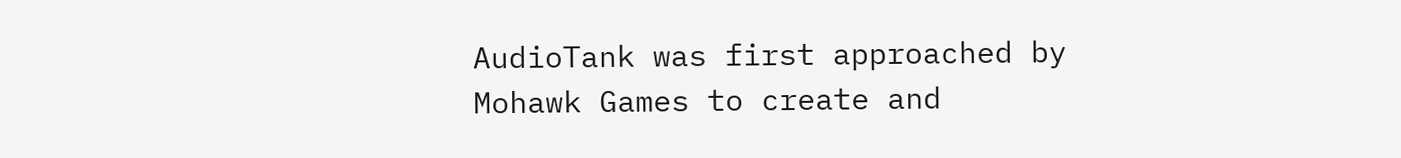AudioTank was first approached by Mohawk Games to create and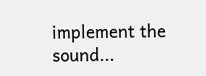implement the sound...